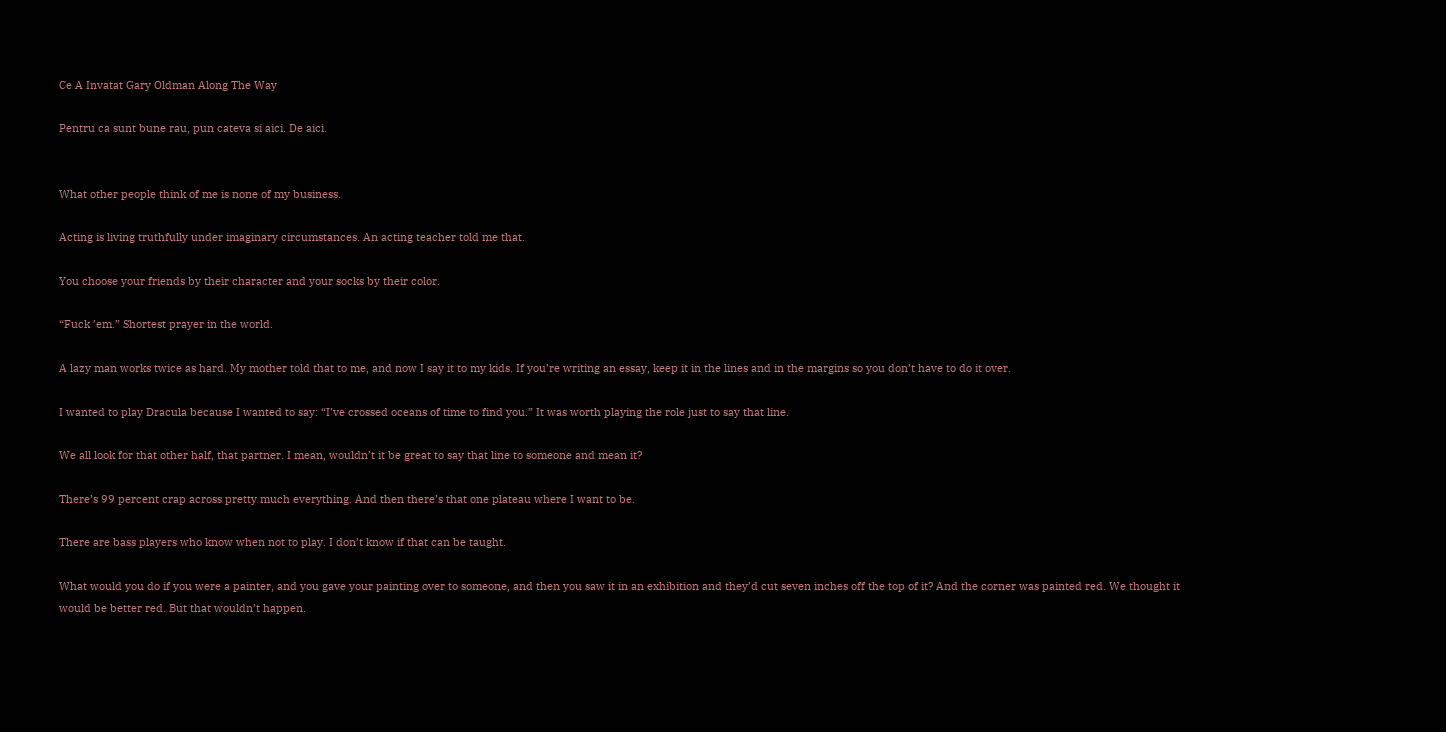Ce A Invatat Gary Oldman Along The Way

Pentru ca sunt bune rau, pun cateva si aici. De aici.


What other people think of me is none of my business.

Acting is living truthfully under imaginary circumstances. An acting teacher told me that.

You choose your friends by their character and your socks by their color.

“Fuck ’em.” Shortest prayer in the world.

A lazy man works twice as hard. My mother told that to me, and now I say it to my kids. If you’re writing an essay, keep it in the lines and in the margins so you don’t have to do it over.

I wanted to play Dracula because I wanted to say: “I’ve crossed oceans of time to find you.” It was worth playing the role just to say that line.

We all look for that other half, that partner. I mean, wouldn’t it be great to say that line to someone and mean it?

There’s 99 percent crap across pretty much everything. And then there’s that one plateau where I want to be.

There are bass players who know when not to play. I don’t know if that can be taught.

What would you do if you were a painter, and you gave your painting over to someone, and then you saw it in an exhibition and they’d cut seven inches off the top of it? And the corner was painted red. We thought it would be better red. But that wouldn’t happen.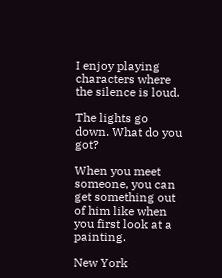I enjoy playing characters where the silence is loud.

The lights go down. What do you got?

When you meet someone, you can get something out of him like when you first look at a painting.

New York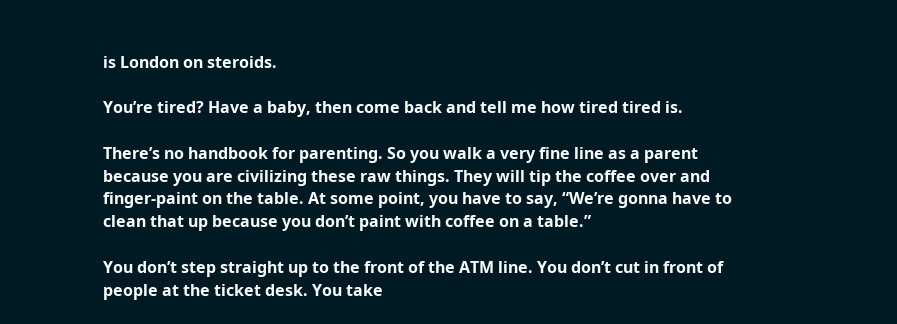is London on steroids.

You’re tired? Have a baby, then come back and tell me how tired tired is.

There’s no handbook for parenting. So you walk a very fine line as a parent because you are civilizing these raw things. They will tip the coffee over and finger-paint on the table. At some point, you have to say, “We’re gonna have to clean that up because you don’t paint with coffee on a table.”

You don’t step straight up to the front of the ATM line. You don’t cut in front of people at the ticket desk. You take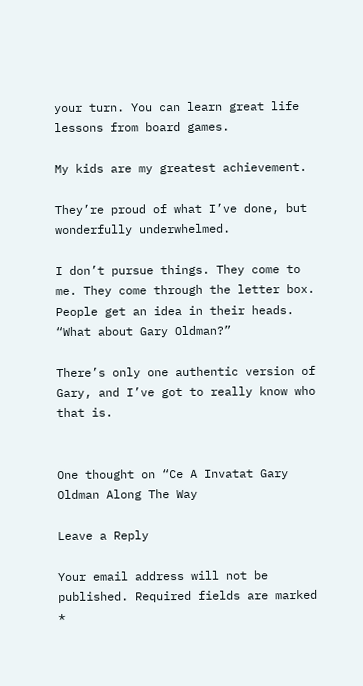your turn. You can learn great life lessons from board games.

My kids are my greatest achievement.

They’re proud of what I’ve done, but wonderfully underwhelmed.

I don’t pursue things. They come to me. They come through the letter box. People get an idea in their heads. “What about Gary Oldman?”

There’s only one authentic version of Gary, and I’ve got to really know who that is.


One thought on “Ce A Invatat Gary Oldman Along The Way

Leave a Reply

Your email address will not be published. Required fields are marked *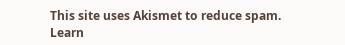This site uses Akismet to reduce spam. Learn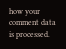how your comment data is processed.